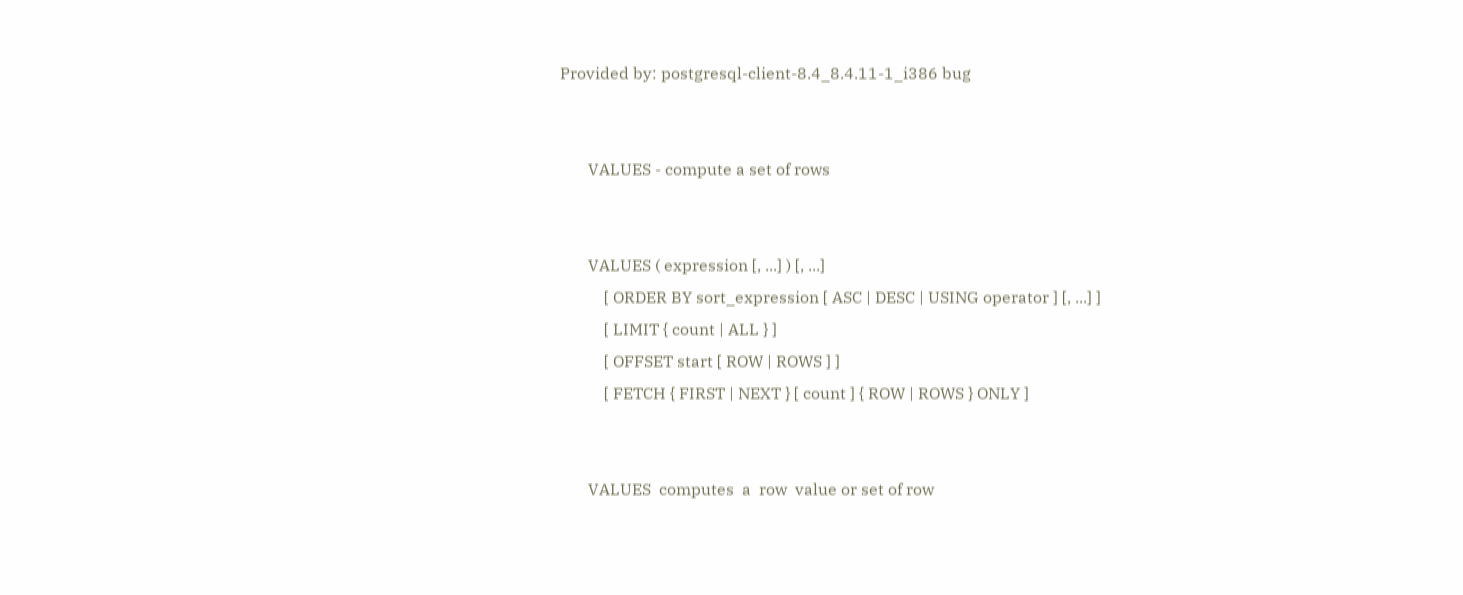Provided by: postgresql-client-8.4_8.4.11-1_i386 bug


       VALUES - compute a set of rows


       VALUES ( expression [, ...] ) [, ...]
           [ ORDER BY sort_expression [ ASC | DESC | USING operator ] [, ...] ]
           [ LIMIT { count | ALL } ]
           [ OFFSET start [ ROW | ROWS ] ]
           [ FETCH { FIRST | NEXT } [ count ] { ROW | ROWS } ONLY ]


       VALUES  computes  a  row  value or set of row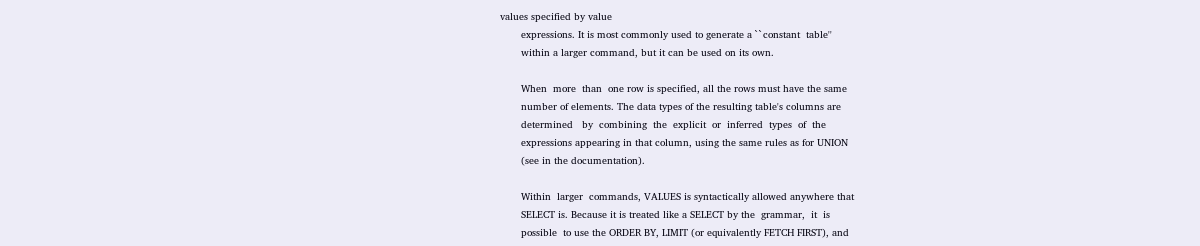values specified by value
       expressions. It is most commonly used to generate a ``constant  table''
       within a larger command, but it can be used on its own.

       When  more  than  one row is specified, all the rows must have the same
       number of elements. The data types of the resulting table's columns are
       determined   by  combining  the  explicit  or  inferred  types  of  the
       expressions appearing in that column, using the same rules as for UNION
       (see in the documentation).

       Within  larger  commands, VALUES is syntactically allowed anywhere that
       SELECT is. Because it is treated like a SELECT by the  grammar,  it  is
       possible  to use the ORDER BY, LIMIT (or equivalently FETCH FIRST), and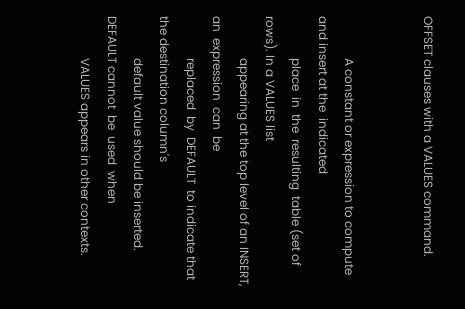OFFSET clauses with a VALUES command.


              A constant or expression to compute and insert at the  indicated
              place  in  the  resulting  table (set of rows). In a VALUES list
              appearing at the top level of an INSERT, an  expression  can  be
              replaced  by  DEFAULT  to indicate that the destination column's
              default value should be inserted. DEFAULT cannot  be  used  when
              VALUES appears in other contexts.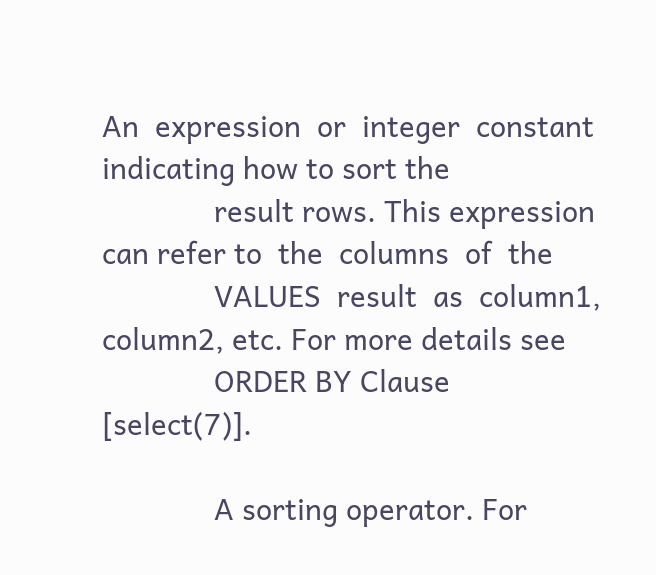An  expression  or  integer  constant indicating how to sort the
              result rows. This expression can refer to  the  columns  of  the
              VALUES  result  as  column1,  column2, etc. For more details see
              ORDER BY Clause [select(7)].

              A sorting operator. For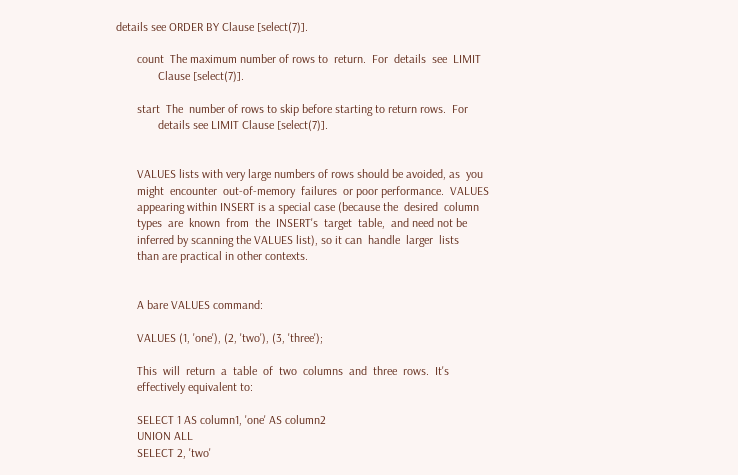details see ORDER BY Clause [select(7)].

       count  The maximum number of rows to  return.  For  details  see  LIMIT
              Clause [select(7)].

       start  The  number of rows to skip before starting to return rows.  For
              details see LIMIT Clause [select(7)].


       VALUES lists with very large numbers of rows should be avoided, as  you
       might  encounter  out-of-memory  failures  or poor performance.  VALUES
       appearing within INSERT is a special case (because the  desired  column
       types  are  known  from  the  INSERT's  target  table,  and need not be
       inferred by scanning the VALUES list), so it can  handle  larger  lists
       than are practical in other contexts.


       A bare VALUES command:

       VALUES (1, 'one'), (2, 'two'), (3, 'three');

       This  will  return  a  table  of  two  columns  and  three  rows.  It's
       effectively equivalent to:

       SELECT 1 AS column1, 'one' AS column2
       UNION ALL
       SELECT 2, 'two'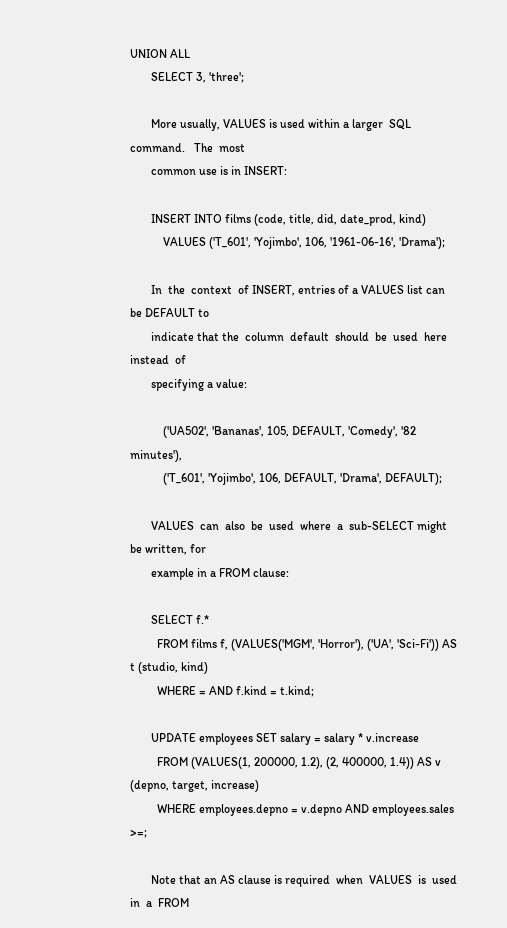UNION ALL
       SELECT 3, 'three';

       More usually, VALUES is used within a larger  SQL  command.   The  most
       common use is in INSERT:

       INSERT INTO films (code, title, did, date_prod, kind)
           VALUES ('T_601', 'Yojimbo', 106, '1961-06-16', 'Drama');

       In  the  context  of INSERT, entries of a VALUES list can be DEFAULT to
       indicate that the  column  default  should  be  used  here  instead  of
       specifying a value:

           ('UA502', 'Bananas', 105, DEFAULT, 'Comedy', '82 minutes'),
           ('T_601', 'Yojimbo', 106, DEFAULT, 'Drama', DEFAULT);

       VALUES  can  also  be  used  where  a  sub-SELECT might be written, for
       example in a FROM clause:

       SELECT f.*
         FROM films f, (VALUES('MGM', 'Horror'), ('UA', 'Sci-Fi')) AS t (studio, kind)
         WHERE = AND f.kind = t.kind;

       UPDATE employees SET salary = salary * v.increase
         FROM (VALUES(1, 200000, 1.2), (2, 400000, 1.4)) AS v (depno, target, increase)
         WHERE employees.depno = v.depno AND employees.sales >=;

       Note that an AS clause is required  when  VALUES  is  used  in  a  FROM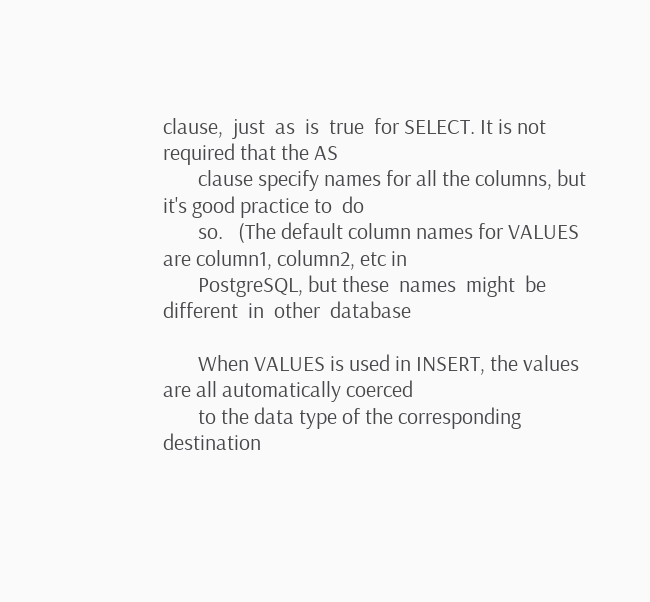clause,  just  as  is  true  for SELECT. It is not required that the AS
       clause specify names for all the columns, but it's good practice to  do
       so.   (The default column names for VALUES are column1, column2, etc in
       PostgreSQL, but these  names  might  be  different  in  other  database

       When VALUES is used in INSERT, the values are all automatically coerced
       to the data type of the corresponding  destination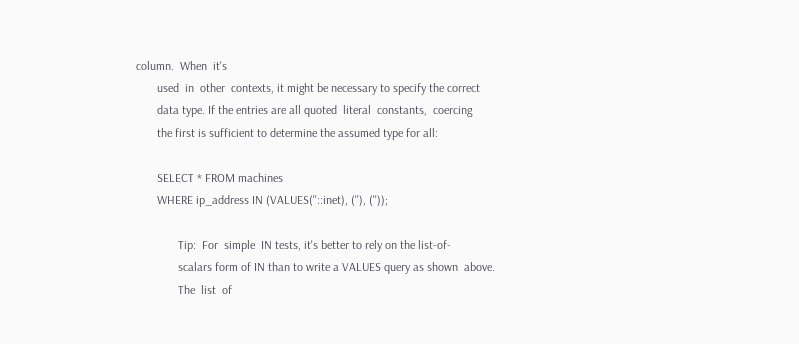column.  When  it's
       used  in  other  contexts, it might be necessary to specify the correct
       data type. If the entries are all quoted  literal  constants,  coercing
       the first is sufficient to determine the assumed type for all:

       SELECT * FROM machines
       WHERE ip_address IN (VALUES(''::inet), (''), (''));

              Tip:  For  simple  IN tests, it's better to rely on the list-of-
              scalars form of IN than to write a VALUES query as shown  above.
              The  list  of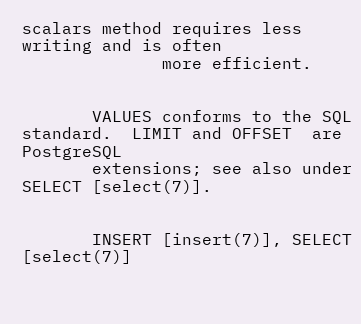scalars method requires less writing and is often
              more efficient.


       VALUES conforms to the SQL standard.  LIMIT and OFFSET  are  PostgreSQL
       extensions; see also under SELECT [select(7)].


       INSERT [insert(7)], SELECT [select(7)]